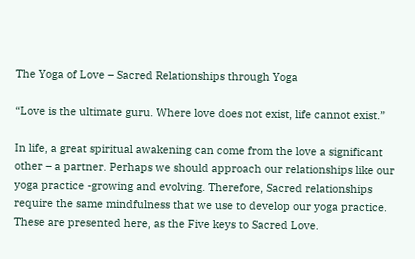The Yoga of Love – Sacred Relationships through Yoga

“Love is the ultimate guru. Where love does not exist, life cannot exist.”

In life, a great spiritual awakening can come from the love a significant other – a partner. Perhaps we should approach our relationships like our yoga practice -growing and evolving. Therefore, Sacred relationships require the same mindfulness that we use to develop our yoga practice. These are presented here, as the Five keys to Sacred Love.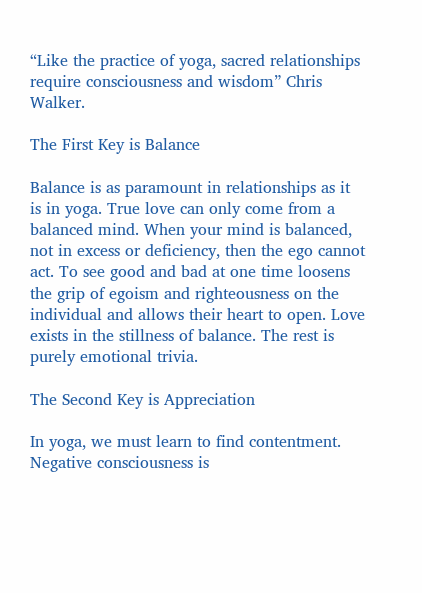“Like the practice of yoga, sacred relationships require consciousness and wisdom” Chris Walker.

The First Key is Balance

Balance is as paramount in relationships as it is in yoga. True love can only come from a balanced mind. When your mind is balanced, not in excess or deficiency, then the ego cannot act. To see good and bad at one time loosens the grip of egoism and righteousness on the individual and allows their heart to open. Love exists in the stillness of balance. The rest is purely emotional trivia.

The Second Key is Appreciation

In yoga, we must learn to find contentment. Negative consciousness is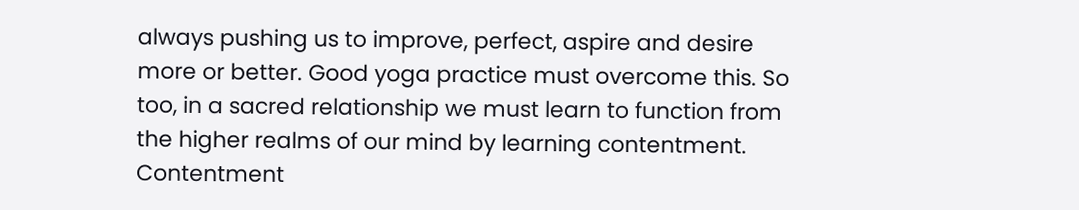always pushing us to improve, perfect, aspire and desire more or better. Good yoga practice must overcome this. So too, in a sacred relationship we must learn to function from the higher realms of our mind by learning contentment. Contentment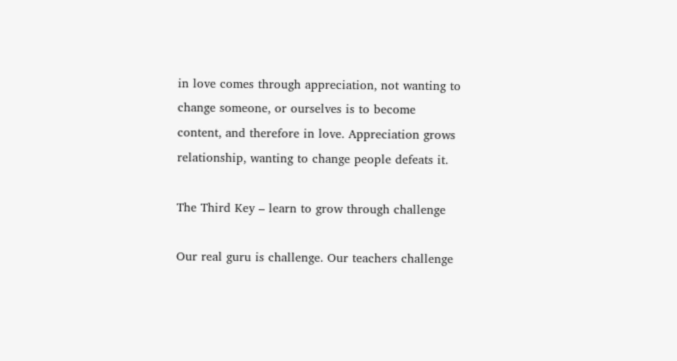in love comes through appreciation, not wanting to change someone, or ourselves is to become content, and therefore in love. Appreciation grows relationship, wanting to change people defeats it.

The Third Key – learn to grow through challenge

Our real guru is challenge. Our teachers challenge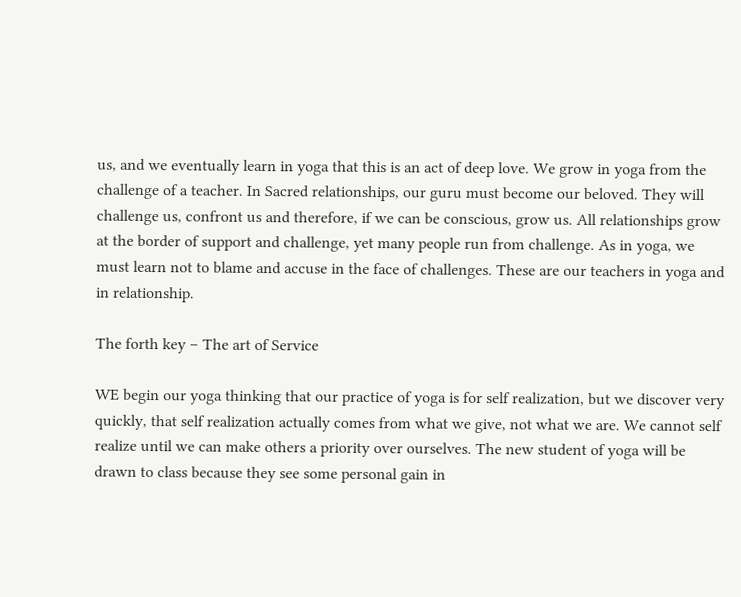us, and we eventually learn in yoga that this is an act of deep love. We grow in yoga from the challenge of a teacher. In Sacred relationships, our guru must become our beloved. They will challenge us, confront us and therefore, if we can be conscious, grow us. All relationships grow at the border of support and challenge, yet many people run from challenge. As in yoga, we must learn not to blame and accuse in the face of challenges. These are our teachers in yoga and in relationship.

The forth key – The art of Service

WE begin our yoga thinking that our practice of yoga is for self realization, but we discover very quickly, that self realization actually comes from what we give, not what we are. We cannot self realize until we can make others a priority over ourselves. The new student of yoga will be drawn to class because they see some personal gain in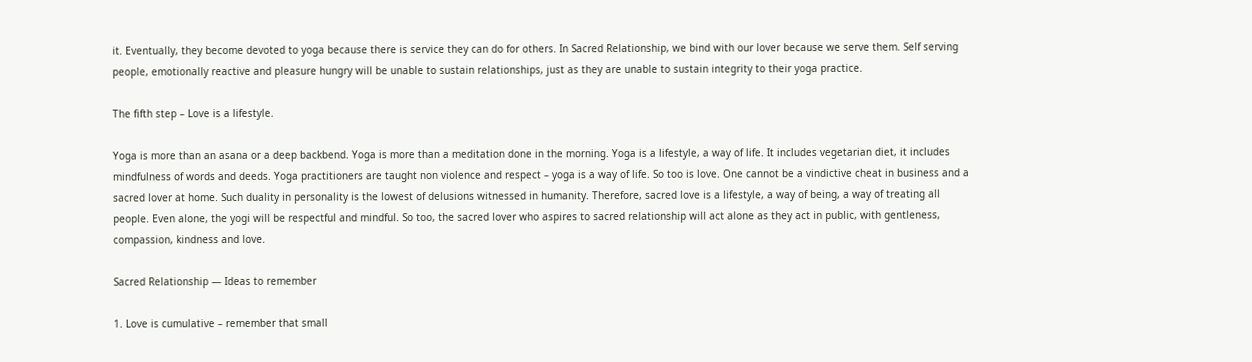it. Eventually, they become devoted to yoga because there is service they can do for others. In Sacred Relationship, we bind with our lover because we serve them. Self serving people, emotionally reactive and pleasure hungry will be unable to sustain relationships, just as they are unable to sustain integrity to their yoga practice.

The fifth step – Love is a lifestyle.

Yoga is more than an asana or a deep backbend. Yoga is more than a meditation done in the morning. Yoga is a lifestyle, a way of life. It includes vegetarian diet, it includes mindfulness of words and deeds. Yoga practitioners are taught non violence and respect – yoga is a way of life. So too is love. One cannot be a vindictive cheat in business and a sacred lover at home. Such duality in personality is the lowest of delusions witnessed in humanity. Therefore, sacred love is a lifestyle, a way of being, a way of treating all people. Even alone, the yogi will be respectful and mindful. So too, the sacred lover who aspires to sacred relationship will act alone as they act in public, with gentleness, compassion, kindness and love.

Sacred Relationship — Ideas to remember

1. Love is cumulative – remember that small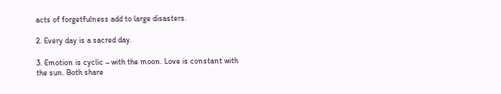acts of forgetfulness add to large disasters.

2. Every day is a sacred day.

3. Emotion is cyclic – with the moon. Love is constant with the sun. Both share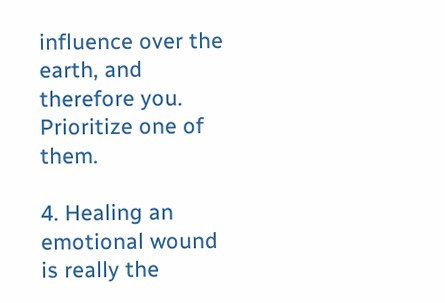influence over the earth, and therefore you. Prioritize one of them.

4. Healing an emotional wound is really the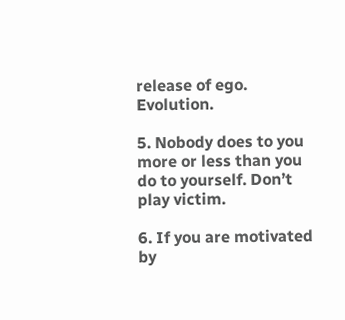release of ego. Evolution.

5. Nobody does to you more or less than you do to yourself. Don’t play victim.

6. If you are motivated by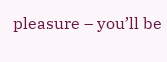pleasure – you’ll be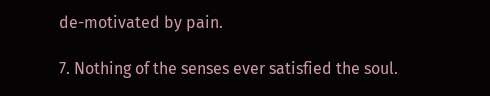de-motivated by pain.

7. Nothing of the senses ever satisfied the soul.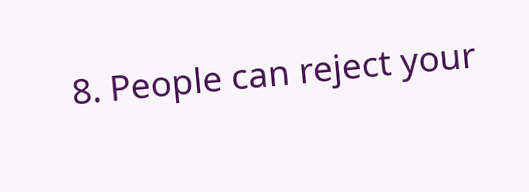8. People can reject your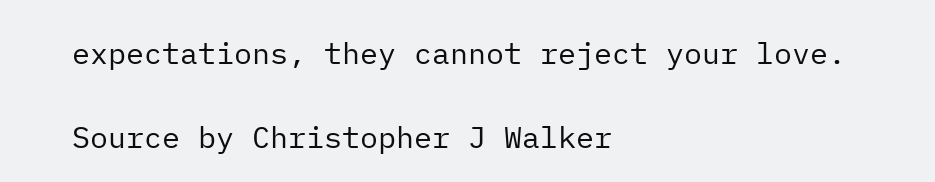expectations, they cannot reject your love.

Source by Christopher J Walker